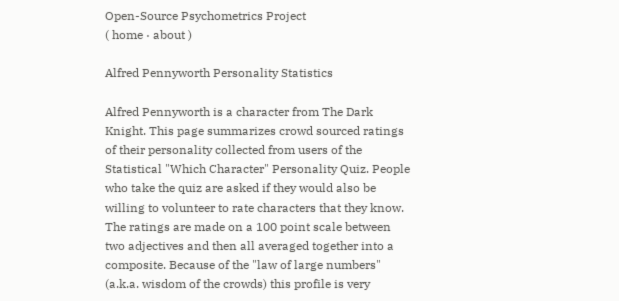Open-Source Psychometrics Project
( home · about )

Alfred Pennyworth Personality Statistics

Alfred Pennyworth is a character from The Dark Knight. This page summarizes crowd sourced ratings of their personality collected from users of the Statistical "Which Character" Personality Quiz. People who take the quiz are asked if they would also be willing to volunteer to rate characters that they know. The ratings are made on a 100 point scale between two adjectives and then all averaged together into a composite. Because of the "law of large numbers" (a.k.a. wisdom of the crowds) this profile is very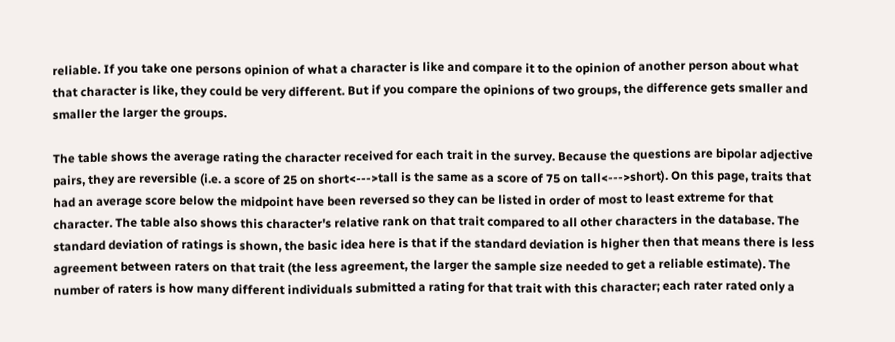reliable. If you take one persons opinion of what a character is like and compare it to the opinion of another person about what that character is like, they could be very different. But if you compare the opinions of two groups, the difference gets smaller and smaller the larger the groups.

The table shows the average rating the character received for each trait in the survey. Because the questions are bipolar adjective pairs, they are reversible (i.e. a score of 25 on short<--->tall is the same as a score of 75 on tall<--->short). On this page, traits that had an average score below the midpoint have been reversed so they can be listed in order of most to least extreme for that character. The table also shows this character's relative rank on that trait compared to all other characters in the database. The standard deviation of ratings is shown, the basic idea here is that if the standard deviation is higher then that means there is less agreement between raters on that trait (the less agreement, the larger the sample size needed to get a reliable estimate). The number of raters is how many different individuals submitted a rating for that trait with this character; each rater rated only a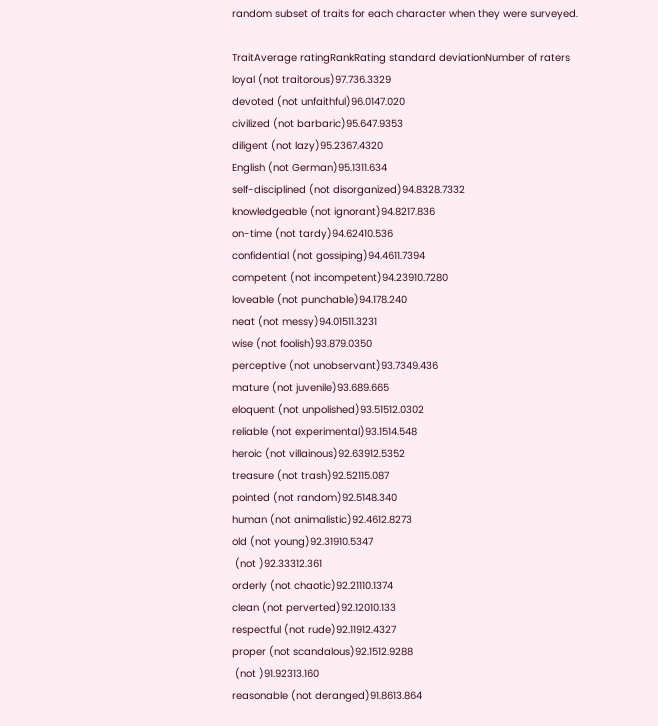random subset of traits for each character when they were surveyed.

TraitAverage ratingRankRating standard deviationNumber of raters
loyal (not traitorous)97.736.3329
devoted (not unfaithful)96.0147.020
civilized (not barbaric)95.647.9353
diligent (not lazy)95.2367.4320
English (not German)95.1311.634
self-disciplined (not disorganized)94.8328.7332
knowledgeable (not ignorant)94.8217.836
on-time (not tardy)94.62410.536
confidential (not gossiping)94.4611.7394
competent (not incompetent)94.23910.7280
loveable (not punchable)94.178.240
neat (not messy)94.01511.3231
wise (not foolish)93.879.0350
perceptive (not unobservant)93.7349.436
mature (not juvenile)93.689.665
eloquent (not unpolished)93.51512.0302
reliable (not experimental)93.1514.548
heroic (not villainous)92.63912.5352
treasure (not trash)92.52115.087
pointed (not random)92.5148.340
human (not animalistic)92.4612.8273
old (not young)92.31910.5347
 (not )92.33312.361
orderly (not chaotic)92.21110.1374
clean (not perverted)92.12010.133
respectful (not rude)92.11912.4327
proper (not scandalous)92.1512.9288
 (not )91.92313.160
reasonable (not deranged)91.8613.864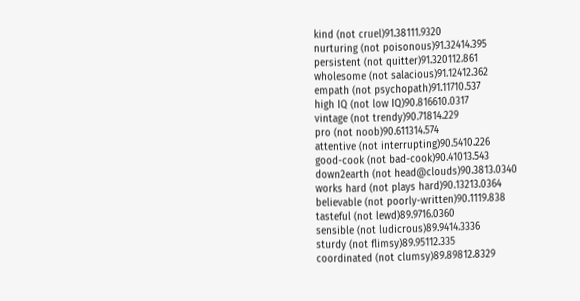kind (not cruel)91.38111.9320
nurturing (not poisonous)91.32414.395
persistent (not quitter)91.320112.861
wholesome (not salacious)91.12412.362
empath (not psychopath)91.11710.537
high IQ (not low IQ)90.816610.0317
vintage (not trendy)90.71814.229
pro (not noob)90.611314.574
attentive (not interrupting)90.5410.226
good-cook (not bad-cook)90.41013.543
down2earth (not head@clouds)90.3813.0340
works hard (not plays hard)90.13213.0364
believable (not poorly-written)90.1119.838
tasteful (not lewd)89.9716.0360
sensible (not ludicrous)89.9414.3336
sturdy (not flimsy)89.95112.335
coordinated (not clumsy)89.89812.8329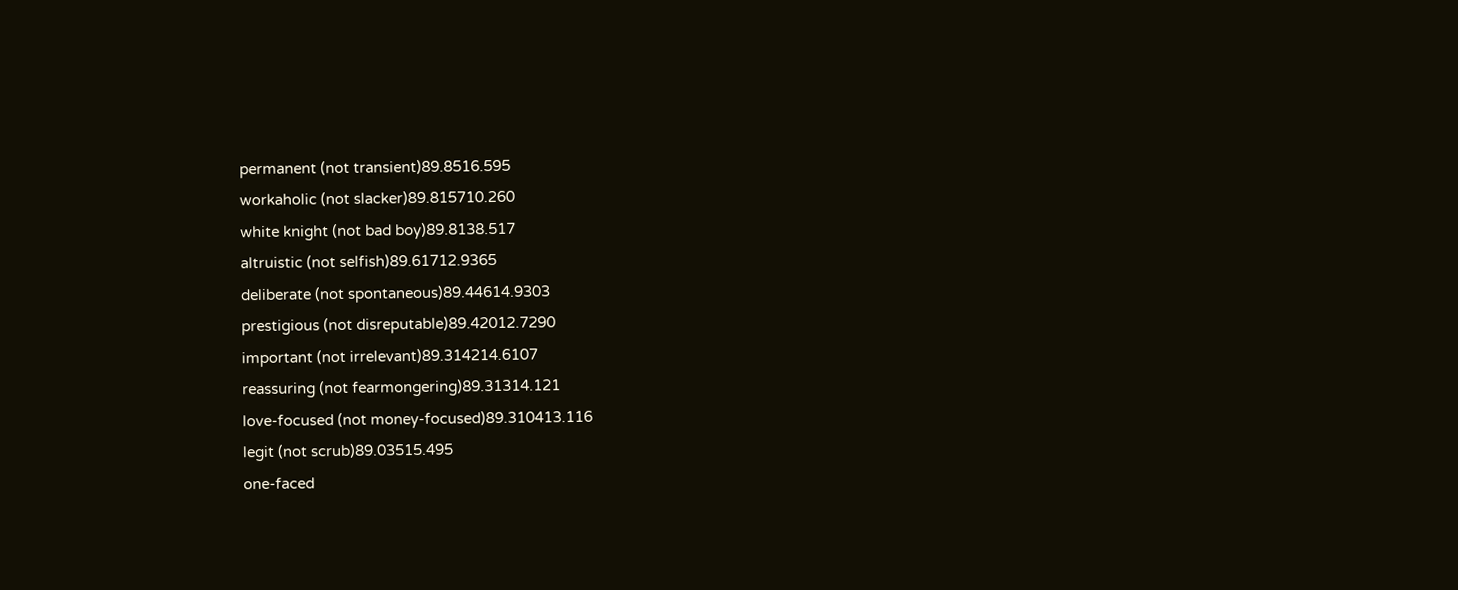permanent (not transient)89.8516.595
workaholic (not slacker)89.815710.260
white knight (not bad boy)89.8138.517
altruistic (not selfish)89.61712.9365
deliberate (not spontaneous)89.44614.9303
prestigious (not disreputable)89.42012.7290
important (not irrelevant)89.314214.6107
reassuring (not fearmongering)89.31314.121
love-focused (not money-focused)89.310413.116
legit (not scrub)89.03515.495
one-faced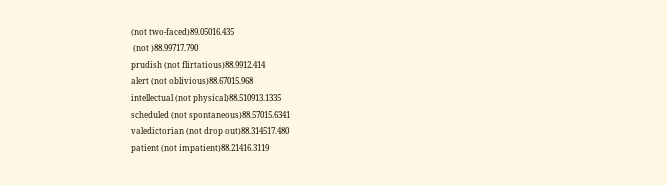(not two-faced)89.05016.435
 (not )88.99717.790
prudish (not flirtatious)88.9912.414
alert (not oblivious)88.67015.968
intellectual (not physical)88.510913.1335
scheduled (not spontaneous)88.57015.6341
valedictorian (not drop out)88.314517.480
patient (not impatient)88.21416.3119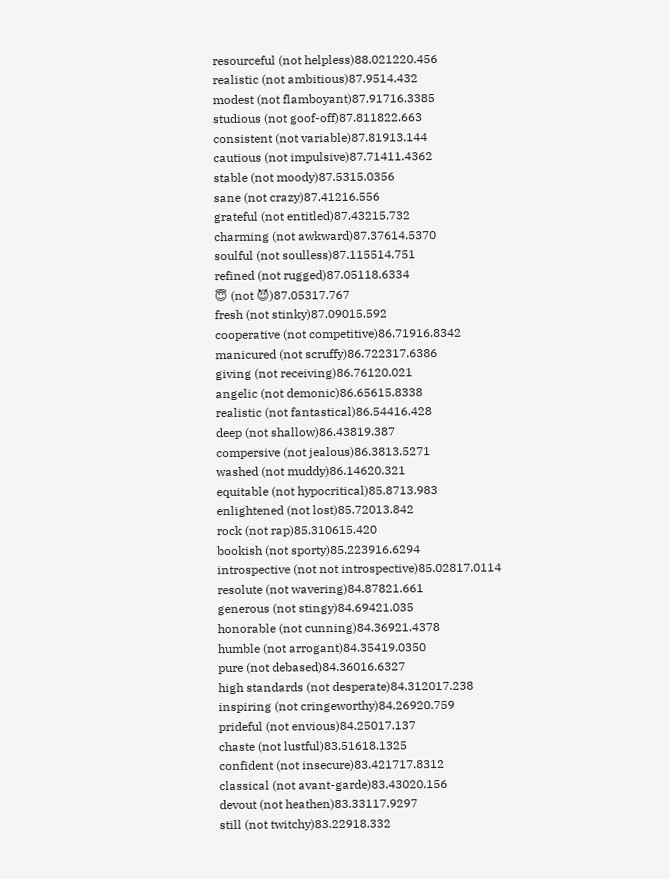resourceful (not helpless)88.021220.456
realistic (not ambitious)87.9514.432
modest (not flamboyant)87.91716.3385
studious (not goof-off)87.811822.663
consistent (not variable)87.81913.144
cautious (not impulsive)87.71411.4362
stable (not moody)87.5315.0356
sane (not crazy)87.41216.556
grateful (not entitled)87.43215.732
charming (not awkward)87.37614.5370
soulful (not soulless)87.115514.751
refined (not rugged)87.05118.6334
😇 (not 😈)87.05317.767
fresh (not stinky)87.09015.592
cooperative (not competitive)86.71916.8342
manicured (not scruffy)86.722317.6386
giving (not receiving)86.76120.021
angelic (not demonic)86.65615.8338
realistic (not fantastical)86.54416.428
deep (not shallow)86.43819.387
compersive (not jealous)86.3813.5271
washed (not muddy)86.14620.321
equitable (not hypocritical)85.8713.983
enlightened (not lost)85.72013.842
rock (not rap)85.310615.420
bookish (not sporty)85.223916.6294
introspective (not not introspective)85.02817.0114
resolute (not wavering)84.87821.661
generous (not stingy)84.69421.035
honorable (not cunning)84.36921.4378
humble (not arrogant)84.35419.0350
pure (not debased)84.36016.6327
high standards (not desperate)84.312017.238
inspiring (not cringeworthy)84.26920.759
prideful (not envious)84.25017.137
chaste (not lustful)83.51618.1325
confident (not insecure)83.421717.8312
classical (not avant-garde)83.43020.156
devout (not heathen)83.33117.9297
still (not twitchy)83.22918.332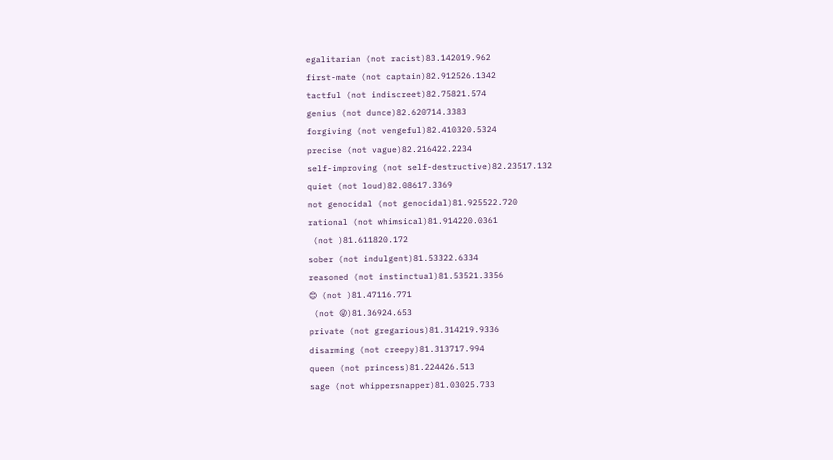egalitarian (not racist)83.142019.962
first-mate (not captain)82.912526.1342
tactful (not indiscreet)82.75821.574
genius (not dunce)82.620714.3383
forgiving (not vengeful)82.410320.5324
precise (not vague)82.216422.2234
self-improving (not self-destructive)82.23517.132
quiet (not loud)82.08617.3369
not genocidal (not genocidal)81.925522.720
rational (not whimsical)81.914220.0361
 (not )81.611820.172
sober (not indulgent)81.53322.6334
reasoned (not instinctual)81.53521.3356
😊 (not )81.47116.771
 (not 😜)81.36924.653
private (not gregarious)81.314219.9336
disarming (not creepy)81.313717.994
queen (not princess)81.224426.513
sage (not whippersnapper)81.03025.733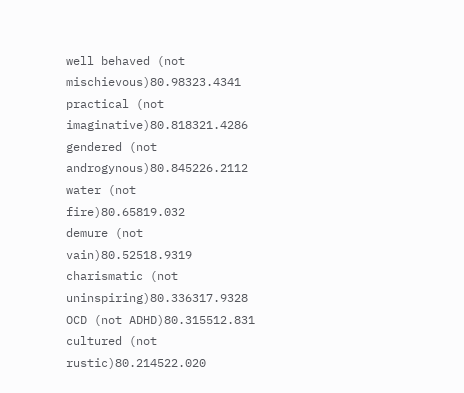well behaved (not mischievous)80.98323.4341
practical (not imaginative)80.818321.4286
gendered (not androgynous)80.845226.2112
water (not fire)80.65819.032
demure (not vain)80.52518.9319
charismatic (not uninspiring)80.336317.9328
OCD (not ADHD)80.315512.831
cultured (not rustic)80.214522.020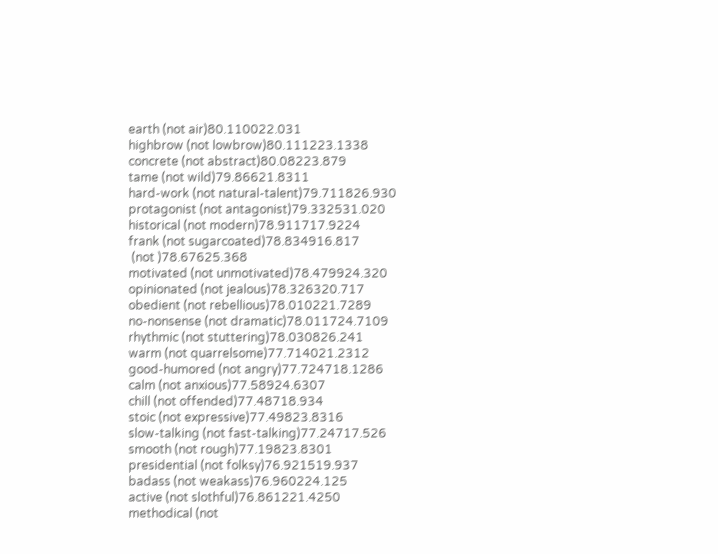earth (not air)80.110022.031
highbrow (not lowbrow)80.111223.1338
concrete (not abstract)80.08223.879
tame (not wild)79.86621.8311
hard-work (not natural-talent)79.711826.930
protagonist (not antagonist)79.332531.020
historical (not modern)78.911717.9224
frank (not sugarcoated)78.834916.817
 (not )78.67625.368
motivated (not unmotivated)78.479924.320
opinionated (not jealous)78.326320.717
obedient (not rebellious)78.010221.7289
no-nonsense (not dramatic)78.011724.7109
rhythmic (not stuttering)78.030826.241
warm (not quarrelsome)77.714021.2312
good-humored (not angry)77.724718.1286
calm (not anxious)77.58924.6307
chill (not offended)77.48718.934
stoic (not expressive)77.49823.8316
slow-talking (not fast-talking)77.24717.526
smooth (not rough)77.19823.8301
presidential (not folksy)76.921519.937
badass (not weakass)76.960224.125
active (not slothful)76.861221.4250
methodical (not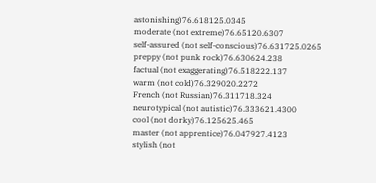astonishing)76.618125.0345
moderate (not extreme)76.65120.6307
self-assured (not self-conscious)76.631725.0265
preppy (not punk rock)76.630624.238
factual (not exaggerating)76.518222.137
warm (not cold)76.329020.2272
French (not Russian)76.311718.324
neurotypical (not autistic)76.333621.4300
cool (not dorky)76.125625.465
master (not apprentice)76.047927.4123
stylish (not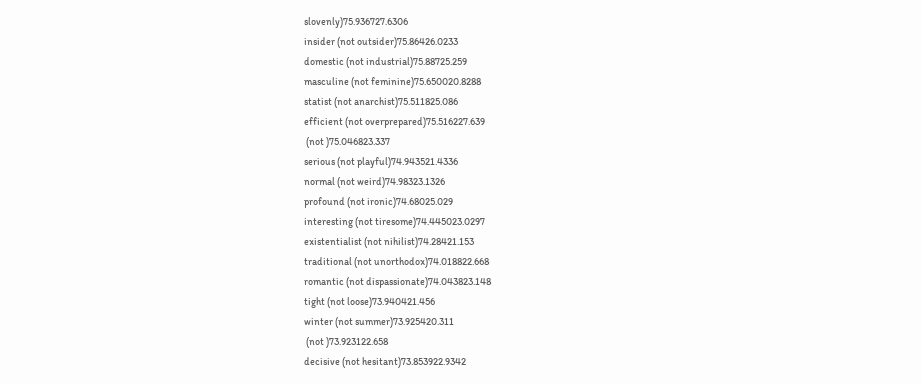slovenly)75.936727.6306
insider (not outsider)75.86426.0233
domestic (not industrial)75.88725.259
masculine (not feminine)75.650020.8288
statist (not anarchist)75.511825.086
efficient (not overprepared)75.516227.639
 (not )75.046823.337
serious (not playful)74.943521.4336
normal (not weird)74.98323.1326
profound (not ironic)74.68025.029
interesting (not tiresome)74.445023.0297
existentialist (not nihilist)74.28421.153
traditional (not unorthodox)74.018822.668
romantic (not dispassionate)74.043823.148
tight (not loose)73.940421.456
winter (not summer)73.925420.311
 (not )73.923122.658
decisive (not hesitant)73.853922.9342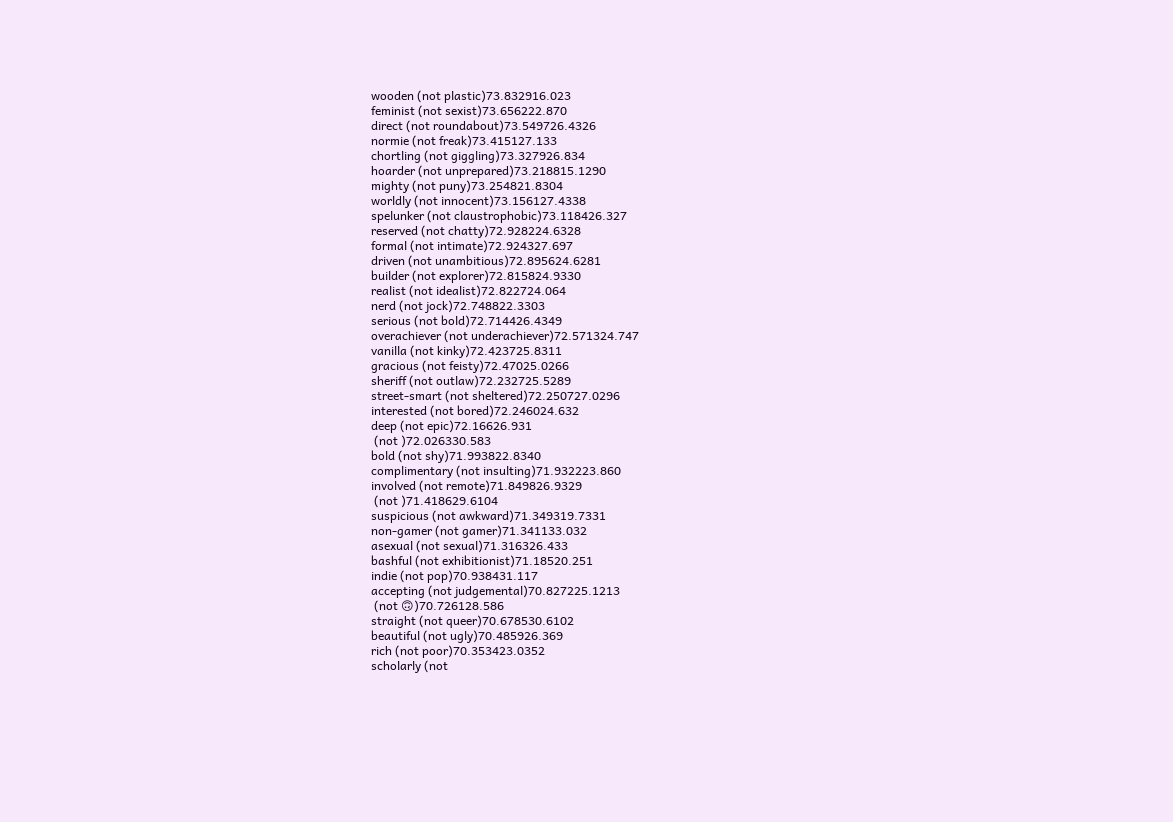wooden (not plastic)73.832916.023
feminist (not sexist)73.656222.870
direct (not roundabout)73.549726.4326
normie (not freak)73.415127.133
chortling (not giggling)73.327926.834
hoarder (not unprepared)73.218815.1290
mighty (not puny)73.254821.8304
worldly (not innocent)73.156127.4338
spelunker (not claustrophobic)73.118426.327
reserved (not chatty)72.928224.6328
formal (not intimate)72.924327.697
driven (not unambitious)72.895624.6281
builder (not explorer)72.815824.9330
realist (not idealist)72.822724.064
nerd (not jock)72.748822.3303
serious (not bold)72.714426.4349
overachiever (not underachiever)72.571324.747
vanilla (not kinky)72.423725.8311
gracious (not feisty)72.47025.0266
sheriff (not outlaw)72.232725.5289
street-smart (not sheltered)72.250727.0296
interested (not bored)72.246024.632
deep (not epic)72.16626.931
 (not )72.026330.583
bold (not shy)71.993822.8340
complimentary (not insulting)71.932223.860
involved (not remote)71.849826.9329
 (not )71.418629.6104
suspicious (not awkward)71.349319.7331
non-gamer (not gamer)71.341133.032
asexual (not sexual)71.316326.433
bashful (not exhibitionist)71.18520.251
indie (not pop)70.938431.117
accepting (not judgemental)70.827225.1213
 (not 🙃)70.726128.586
straight (not queer)70.678530.6102
beautiful (not ugly)70.485926.369
rich (not poor)70.353423.0352
scholarly (not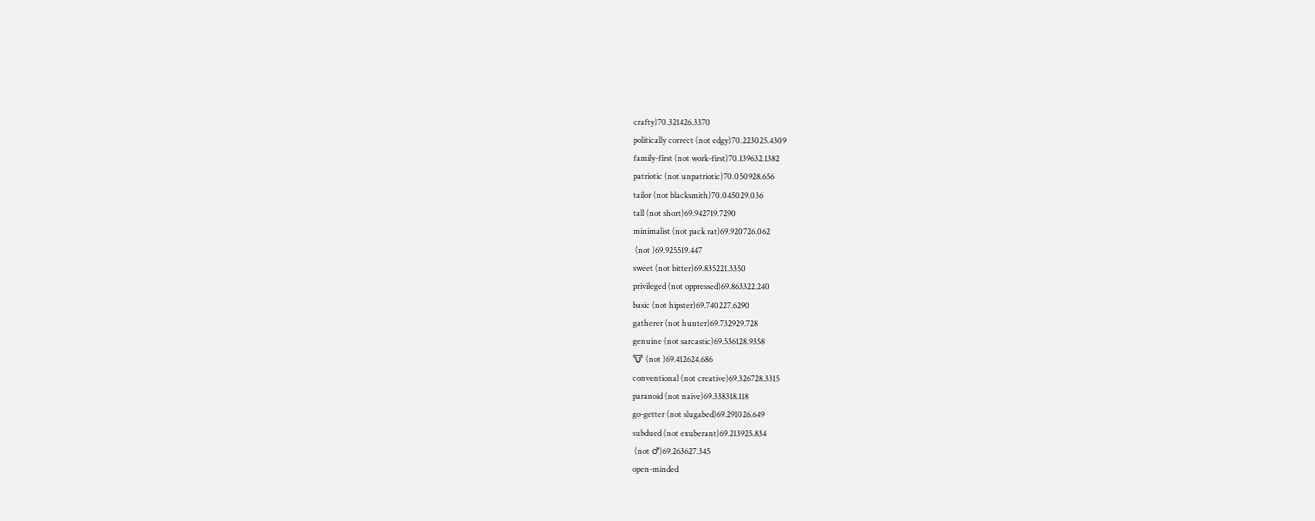crafty)70.321426.3370
politically correct (not edgy)70.223025.4309
family-first (not work-first)70.139632.1382
patriotic (not unpatriotic)70.050928.656
tailor (not blacksmith)70.045029.036
tall (not short)69.942719.7290
minimalist (not pack rat)69.920726.062
 (not )69.925519.447
sweet (not bitter)69.835221.3350
privileged (not oppressed)69.863322.240
basic (not hipster)69.740227.6290
gatherer (not hunter)69.732929.728
genuine (not sarcastic)69.536128.9358
🐮 (not )69.412624.686
conventional (not creative)69.326728.3315
paranoid (not naive)69.338318.118
go-getter (not slugabed)69.291026.649
subdued (not exuberant)69.213925.834
 (not ♂)69.263627.345
open-minded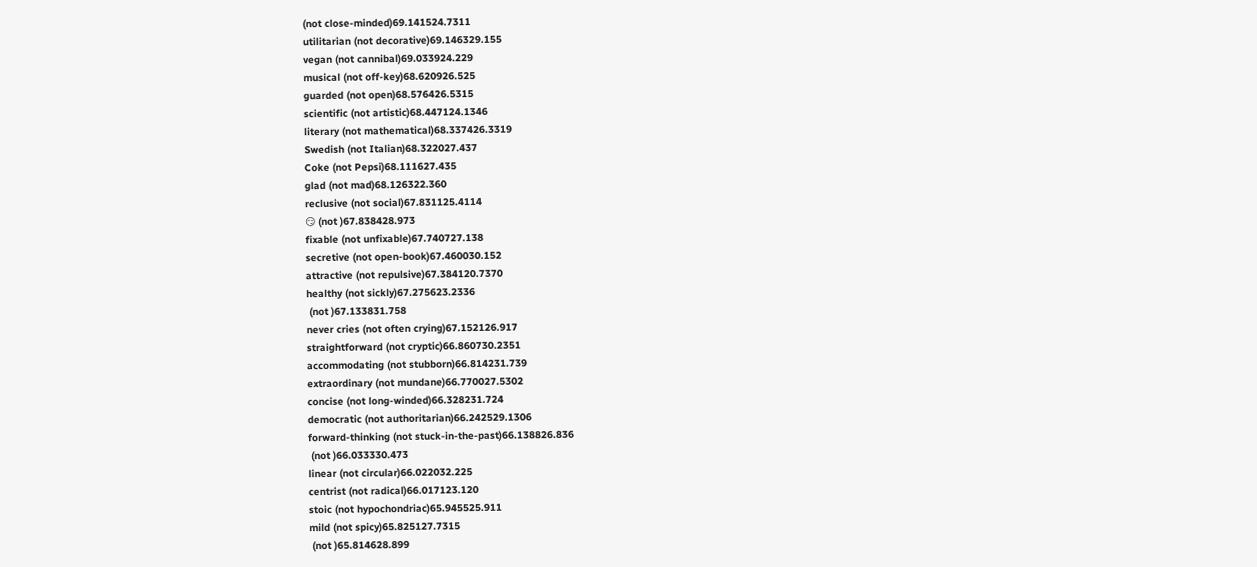(not close-minded)69.141524.7311
utilitarian (not decorative)69.146329.155
vegan (not cannibal)69.033924.229
musical (not off-key)68.620926.525
guarded (not open)68.576426.5315
scientific (not artistic)68.447124.1346
literary (not mathematical)68.337426.3319
Swedish (not Italian)68.322027.437
Coke (not Pepsi)68.111627.435
glad (not mad)68.126322.360
reclusive (not social)67.831125.4114
😏 (not )67.838428.973
fixable (not unfixable)67.740727.138
secretive (not open-book)67.460030.152
attractive (not repulsive)67.384120.7370
healthy (not sickly)67.275623.2336
 (not )67.133831.758
never cries (not often crying)67.152126.917
straightforward (not cryptic)66.860730.2351
accommodating (not stubborn)66.814231.739
extraordinary (not mundane)66.770027.5302
concise (not long-winded)66.328231.724
democratic (not authoritarian)66.242529.1306
forward-thinking (not stuck-in-the-past)66.138826.836
 (not )66.033330.473
linear (not circular)66.022032.225
centrist (not radical)66.017123.120
stoic (not hypochondriac)65.945525.911
mild (not spicy)65.825127.7315
 (not )65.814628.899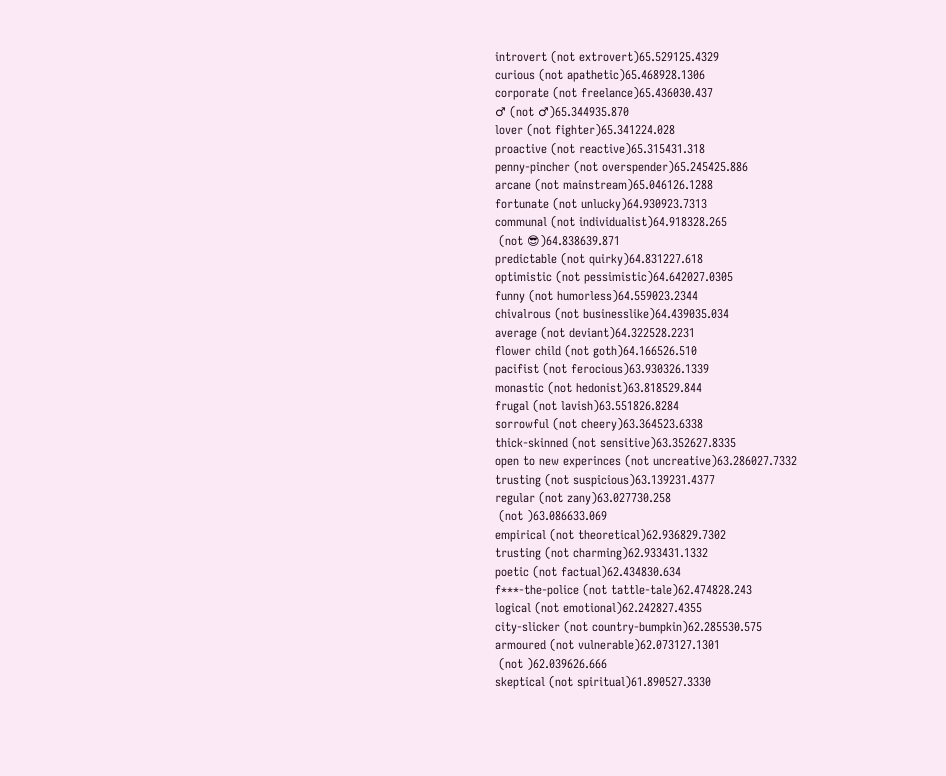introvert (not extrovert)65.529125.4329
curious (not apathetic)65.468928.1306
corporate (not freelance)65.436030.437
♂ (not ♂)65.344935.870
lover (not fighter)65.341224.028
proactive (not reactive)65.315431.318
penny-pincher (not overspender)65.245425.886
arcane (not mainstream)65.046126.1288
fortunate (not unlucky)64.930923.7313
communal (not individualist)64.918328.265
 (not 😎)64.838639.871
predictable (not quirky)64.831227.618
optimistic (not pessimistic)64.642027.0305
funny (not humorless)64.559023.2344
chivalrous (not businesslike)64.439035.034
average (not deviant)64.322528.2231
flower child (not goth)64.166526.510
pacifist (not ferocious)63.930326.1339
monastic (not hedonist)63.818529.844
frugal (not lavish)63.551826.8284
sorrowful (not cheery)63.364523.6338
thick-skinned (not sensitive)63.352627.8335
open to new experinces (not uncreative)63.286027.7332
trusting (not suspicious)63.139231.4377
regular (not zany)63.027730.258
 (not )63.086633.069
empirical (not theoretical)62.936829.7302
trusting (not charming)62.933431.1332
poetic (not factual)62.434830.634
f***-the-police (not tattle-tale)62.474828.243
logical (not emotional)62.242827.4355
city-slicker (not country-bumpkin)62.285530.575
armoured (not vulnerable)62.073127.1301
 (not )62.039626.666
skeptical (not spiritual)61.890527.3330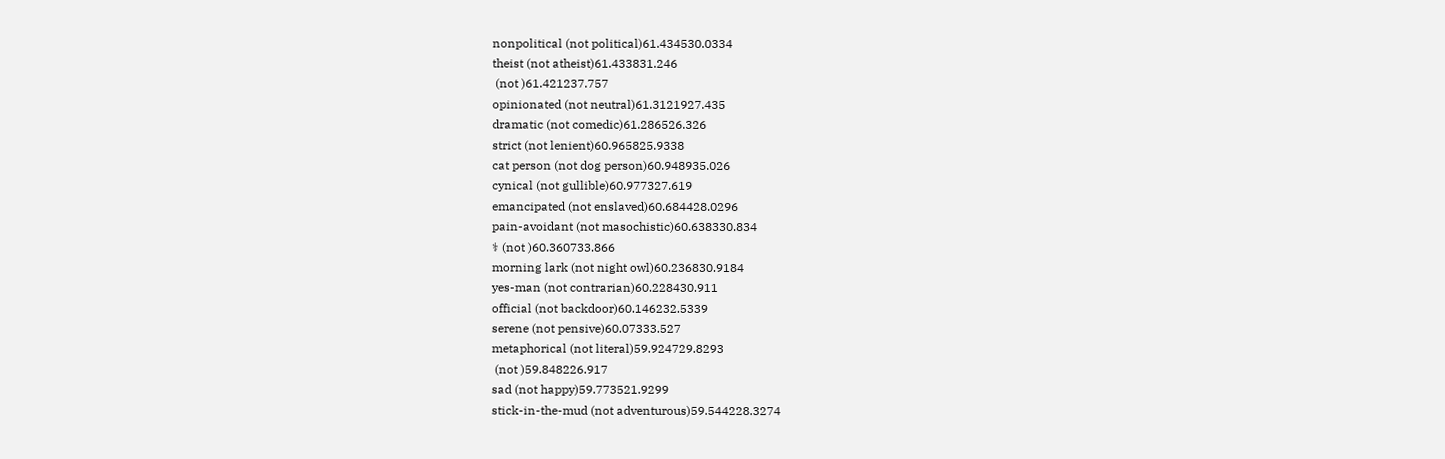nonpolitical (not political)61.434530.0334
theist (not atheist)61.433831.246
 (not )61.421237.757
opinionated (not neutral)61.3121927.435
dramatic (not comedic)61.286526.326
strict (not lenient)60.965825.9338
cat person (not dog person)60.948935.026
cynical (not gullible)60.977327.619
emancipated (not enslaved)60.684428.0296
pain-avoidant (not masochistic)60.638330.834
⚕ (not )60.360733.866
morning lark (not night owl)60.236830.9184
yes-man (not contrarian)60.228430.911
official (not backdoor)60.146232.5339
serene (not pensive)60.07333.527
metaphorical (not literal)59.924729.8293
 (not )59.848226.917
sad (not happy)59.773521.9299
stick-in-the-mud (not adventurous)59.544228.3274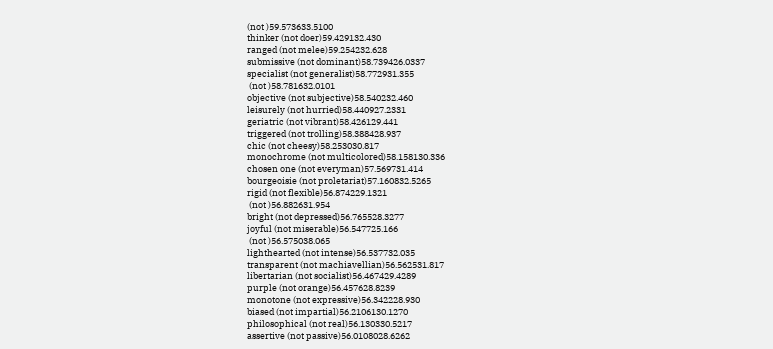(not )59.573633.5100
thinker (not doer)59.429132.430
ranged (not melee)59.254232.628
submissive (not dominant)58.739426.0337
specialist (not generalist)58.772931.355
 (not )58.781632.0101
objective (not subjective)58.540232.460
leisurely (not hurried)58.440927.2331
geriatric (not vibrant)58.426129.441
triggered (not trolling)58.388428.937
chic (not cheesy)58.253030.817
monochrome (not multicolored)58.158130.336
chosen one (not everyman)57.569731.414
bourgeoisie (not proletariat)57.160832.5265
rigid (not flexible)56.874229.1321
 (not )56.882631.954
bright (not depressed)56.765528.3277
joyful (not miserable)56.547725.166
 (not )56.575038.065
lighthearted (not intense)56.537732.035
transparent (not machiavellian)56.562531.817
libertarian (not socialist)56.467429.4289
purple (not orange)56.457628.8239
monotone (not expressive)56.342228.930
biased (not impartial)56.2106130.1270
philosophical (not real)56.130330.5217
assertive (not passive)56.0108028.6262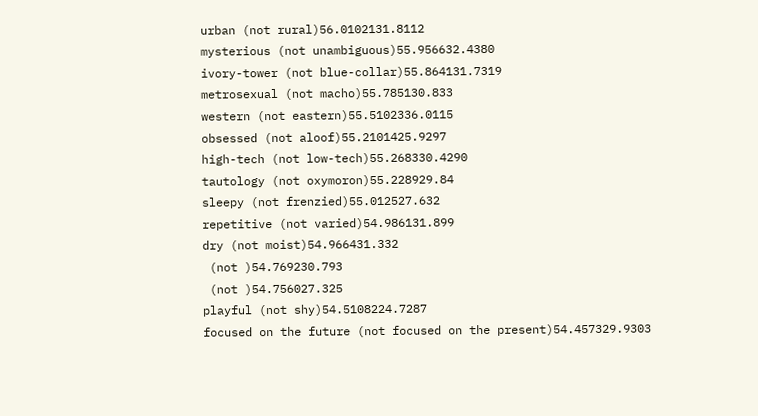urban (not rural)56.0102131.8112
mysterious (not unambiguous)55.956632.4380
ivory-tower (not blue-collar)55.864131.7319
metrosexual (not macho)55.785130.833
western (not eastern)55.5102336.0115
obsessed (not aloof)55.2101425.9297
high-tech (not low-tech)55.268330.4290
tautology (not oxymoron)55.228929.84
sleepy (not frenzied)55.012527.632
repetitive (not varied)54.986131.899
dry (not moist)54.966431.332
 (not )54.769230.793
 (not )54.756027.325
playful (not shy)54.5108224.7287
focused on the future (not focused on the present)54.457329.9303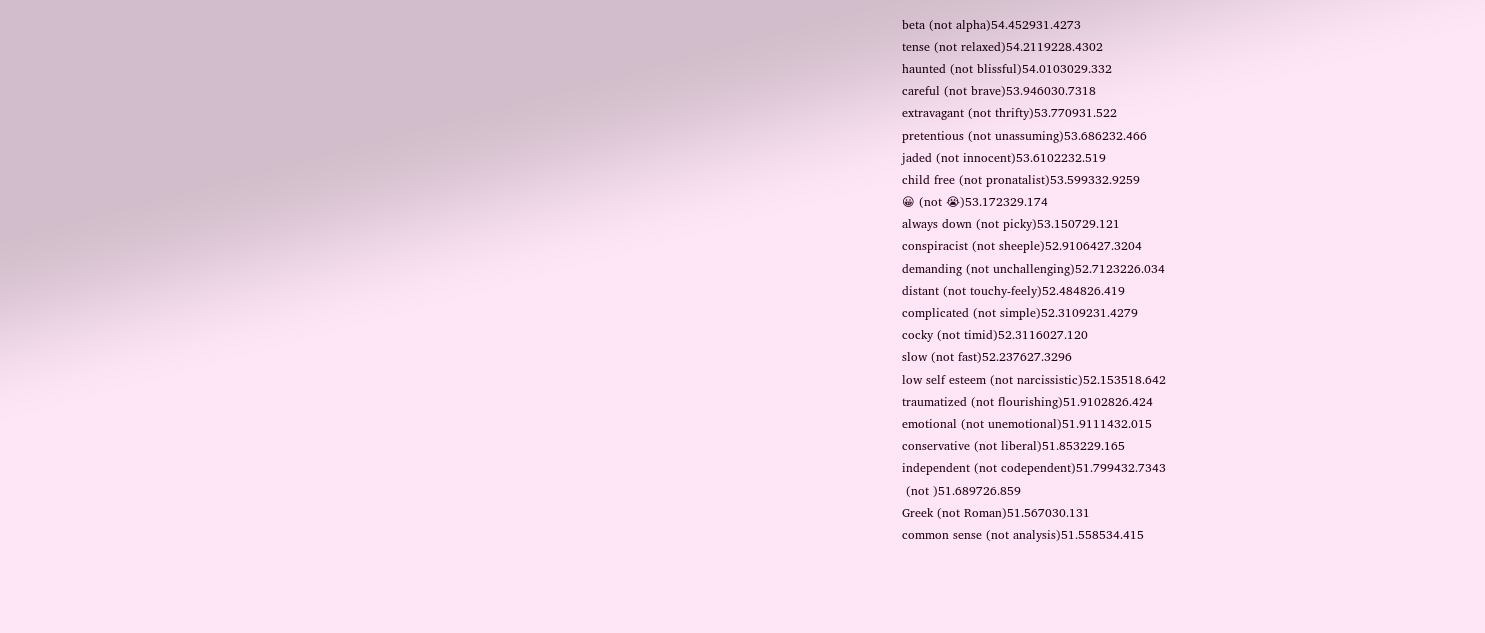beta (not alpha)54.452931.4273
tense (not relaxed)54.2119228.4302
haunted (not blissful)54.0103029.332
careful (not brave)53.946030.7318
extravagant (not thrifty)53.770931.522
pretentious (not unassuming)53.686232.466
jaded (not innocent)53.6102232.519
child free (not pronatalist)53.599332.9259
😀 (not 😭)53.172329.174
always down (not picky)53.150729.121
conspiracist (not sheeple)52.9106427.3204
demanding (not unchallenging)52.7123226.034
distant (not touchy-feely)52.484826.419
complicated (not simple)52.3109231.4279
cocky (not timid)52.3116027.120
slow (not fast)52.237627.3296
low self esteem (not narcissistic)52.153518.642
traumatized (not flourishing)51.9102826.424
emotional (not unemotional)51.9111432.015
conservative (not liberal)51.853229.165
independent (not codependent)51.799432.7343
 (not )51.689726.859
Greek (not Roman)51.567030.131
common sense (not analysis)51.558534.415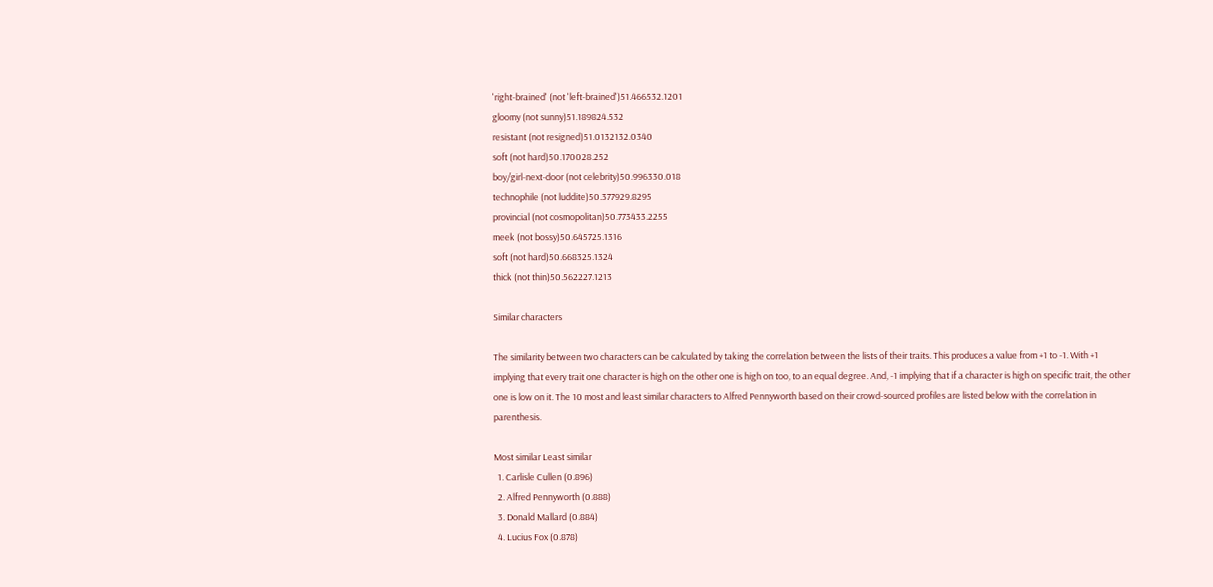'right-brained' (not 'left-brained')51.466532.1201
gloomy (not sunny)51.189824.532
resistant (not resigned)51.0132132.0340
soft (not hard)50.170028.252
boy/girl-next-door (not celebrity)50.996330.018
technophile (not luddite)50.377929.8295
provincial (not cosmopolitan)50.773433.2255
meek (not bossy)50.645725.1316
soft (not hard)50.668325.1324
thick (not thin)50.562227.1213

Similar characters

The similarity between two characters can be calculated by taking the correlation between the lists of their traits. This produces a value from +1 to -1. With +1 implying that every trait one character is high on the other one is high on too, to an equal degree. And, -1 implying that if a character is high on specific trait, the other one is low on it. The 10 most and least similar characters to Alfred Pennyworth based on their crowd-sourced profiles are listed below with the correlation in parenthesis.

Most similar Least similar
  1. Carlisle Cullen (0.896)
  2. Alfred Pennyworth (0.888)
  3. Donald Mallard (0.884)
  4. Lucius Fox (0.878)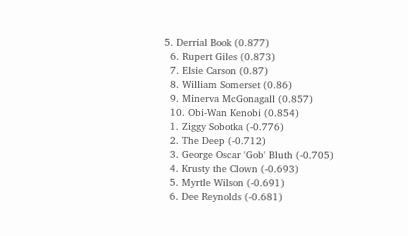5. Derrial Book (0.877)
  6. Rupert Giles (0.873)
  7. Elsie Carson (0.87)
  8. William Somerset (0.86)
  9. Minerva McGonagall (0.857)
  10. Obi-Wan Kenobi (0.854)
  1. Ziggy Sobotka (-0.776)
  2. The Deep (-0.712)
  3. George Oscar 'Gob' Bluth (-0.705)
  4. Krusty the Clown (-0.693)
  5. Myrtle Wilson (-0.691)
  6. Dee Reynolds (-0.681)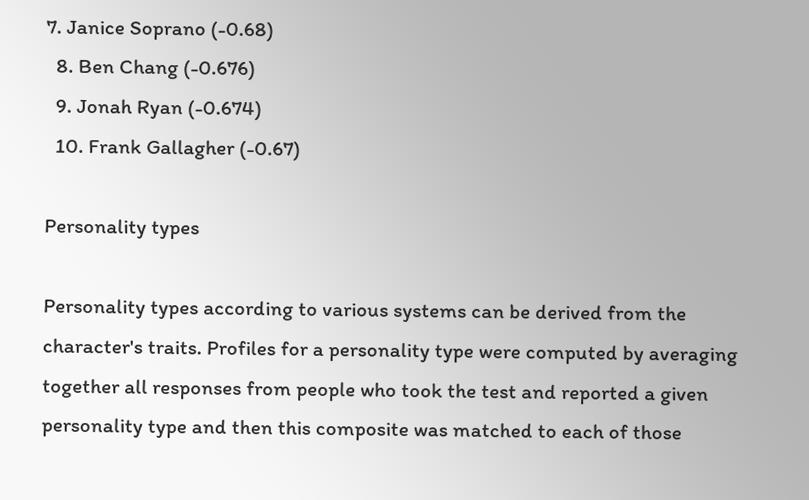7. Janice Soprano (-0.68)
  8. Ben Chang (-0.676)
  9. Jonah Ryan (-0.674)
  10. Frank Gallagher (-0.67)

Personality types

Personality types according to various systems can be derived from the character's traits. Profiles for a personality type were computed by averaging together all responses from people who took the test and reported a given personality type and then this composite was matched to each of those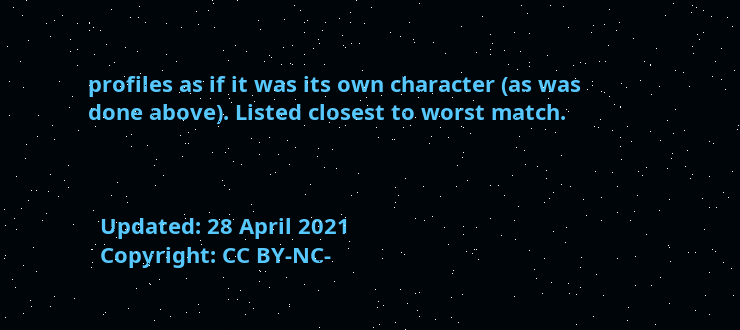profiles as if it was its own character (as was done above). Listed closest to worst match.



  Updated: 28 April 2021
  Copyright: CC BY-NC-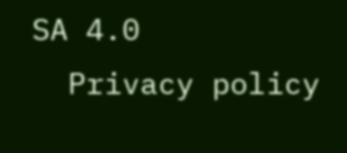SA 4.0
  Privacy policy